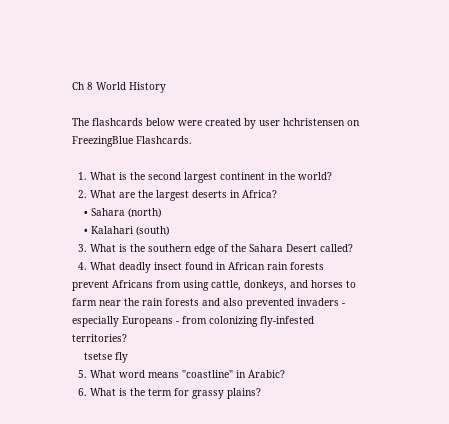Ch 8 World History

The flashcards below were created by user hchristensen on FreezingBlue Flashcards.

  1. What is the second largest continent in the world?
  2. What are the largest deserts in Africa?
    • Sahara (north)
    • Kalahari (south)
  3. What is the southern edge of the Sahara Desert called?
  4. What deadly insect found in African rain forests prevent Africans from using cattle, donkeys, and horses to farm near the rain forests and also prevented invaders - especially Europeans - from colonizing fly-infested territories?
    tsetse fly
  5. What word means "coastline" in Arabic?
  6. What is the term for grassy plains?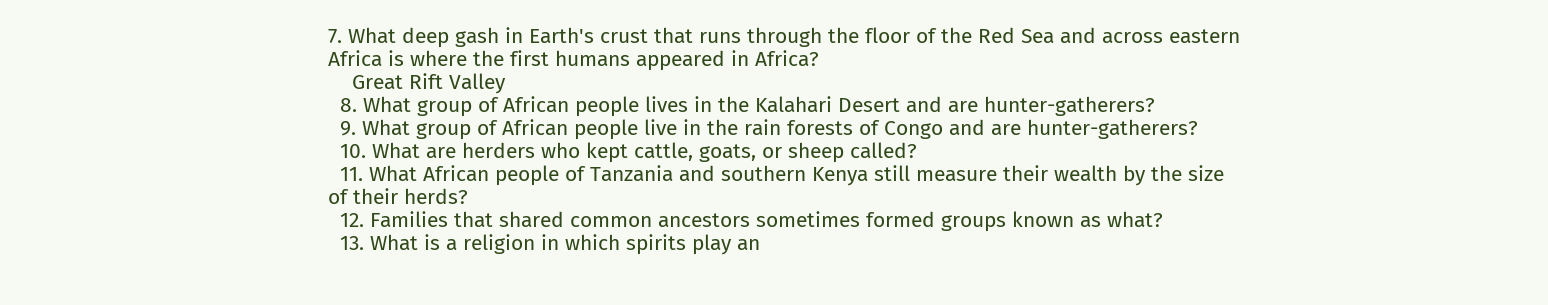7. What deep gash in Earth's crust that runs through the floor of the Red Sea and across eastern Africa is where the first humans appeared in Africa?
    Great Rift Valley
  8. What group of African people lives in the Kalahari Desert and are hunter-gatherers?
  9. What group of African people live in the rain forests of Congo and are hunter-gatherers?
  10. What are herders who kept cattle, goats, or sheep called?
  11. What African people of Tanzania and southern Kenya still measure their wealth by the size of their herds?
  12. Families that shared common ancestors sometimes formed groups known as what?
  13. What is a religion in which spirits play an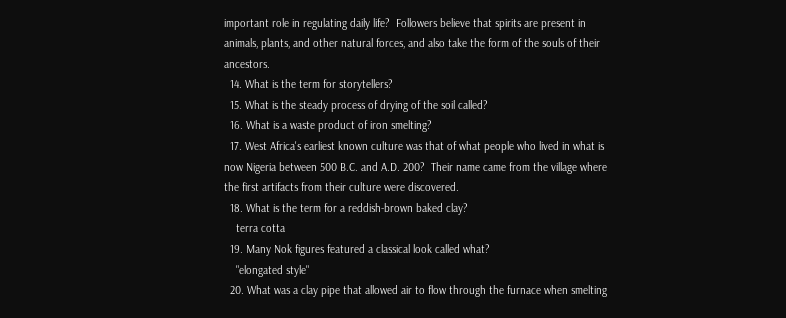important role in regulating daily life?  Followers believe that spirits are present in animals, plants, and other natural forces, and also take the form of the souls of their ancestors.
  14. What is the term for storytellers?
  15. What is the steady process of drying of the soil called?
  16. What is a waste product of iron smelting?
  17. West Africa's earliest known culture was that of what people who lived in what is now Nigeria between 500 B.C. and A.D. 200?  Their name came from the village where the first artifacts from their culture were discovered.
  18. What is the term for a reddish-brown baked clay?
    terra cotta
  19. Many Nok figures featured a classical look called what?
    "elongated style"
  20. What was a clay pipe that allowed air to flow through the furnace when smelting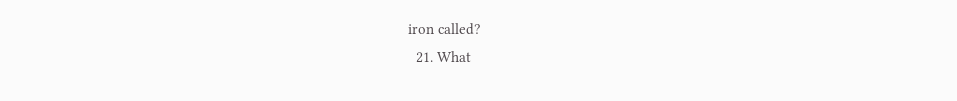iron called?
  21. What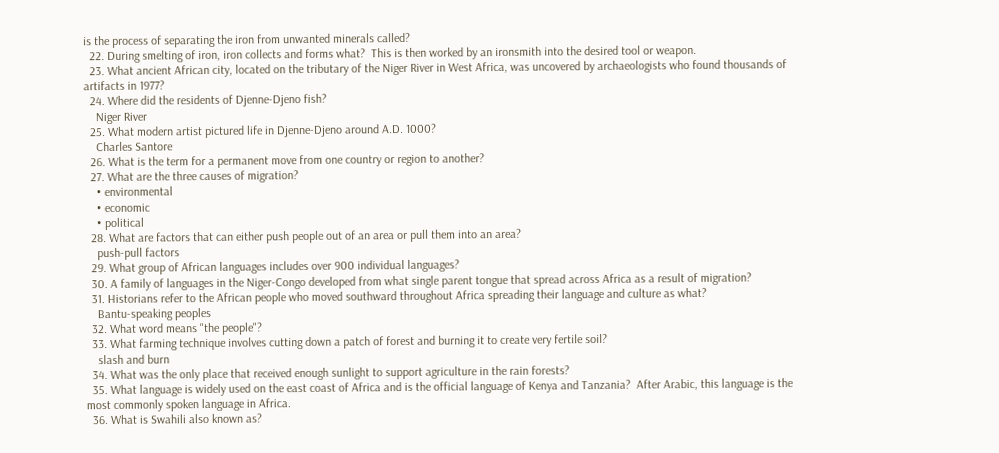is the process of separating the iron from unwanted minerals called?
  22. During smelting of iron, iron collects and forms what?  This is then worked by an ironsmith into the desired tool or weapon.
  23. What ancient African city, located on the tributary of the Niger River in West Africa, was uncovered by archaeologists who found thousands of artifacts in 1977?
  24. Where did the residents of Djenne-Djeno fish?
    Niger River
  25. What modern artist pictured life in Djenne-Djeno around A.D. 1000?
    Charles Santore
  26. What is the term for a permanent move from one country or region to another?
  27. What are the three causes of migration?
    • environmental
    • economic
    • political
  28. What are factors that can either push people out of an area or pull them into an area?
    push-pull factors
  29. What group of African languages includes over 900 individual languages?
  30. A family of languages in the Niger-Congo developed from what single parent tongue that spread across Africa as a result of migration?
  31. Historians refer to the African people who moved southward throughout Africa spreading their language and culture as what?
    Bantu-speaking peoples
  32. What word means "the people"?
  33. What farming technique involves cutting down a patch of forest and burning it to create very fertile soil?
    slash and burn
  34. What was the only place that received enough sunlight to support agriculture in the rain forests?
  35. What language is widely used on the east coast of Africa and is the official language of Kenya and Tanzania?  After Arabic, this language is the most commonly spoken language in Africa.
  36. What is Swahili also known as?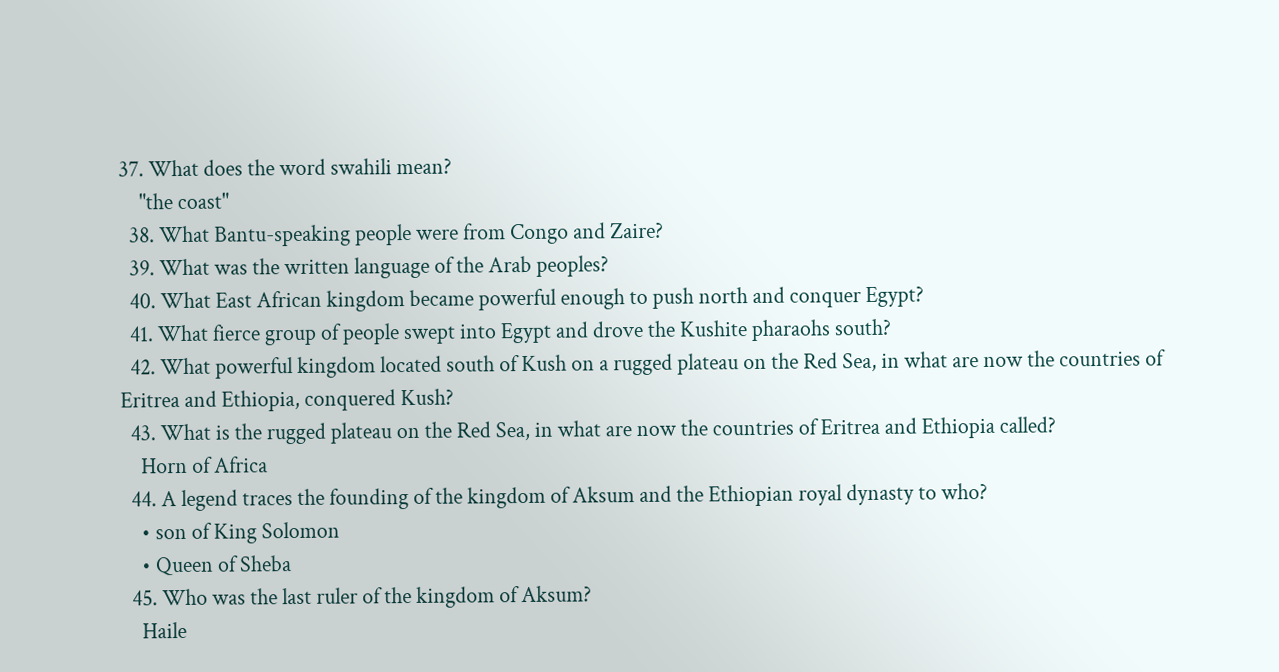37. What does the word swahili mean?
    "the coast"
  38. What Bantu-speaking people were from Congo and Zaire?
  39. What was the written language of the Arab peoples?
  40. What East African kingdom became powerful enough to push north and conquer Egypt?
  41. What fierce group of people swept into Egypt and drove the Kushite pharaohs south?
  42. What powerful kingdom located south of Kush on a rugged plateau on the Red Sea, in what are now the countries of Eritrea and Ethiopia, conquered Kush?
  43. What is the rugged plateau on the Red Sea, in what are now the countries of Eritrea and Ethiopia called?
    Horn of Africa
  44. A legend traces the founding of the kingdom of Aksum and the Ethiopian royal dynasty to who?
    • son of King Solomon
    • Queen of Sheba
  45. Who was the last ruler of the kingdom of Aksum?
    Haile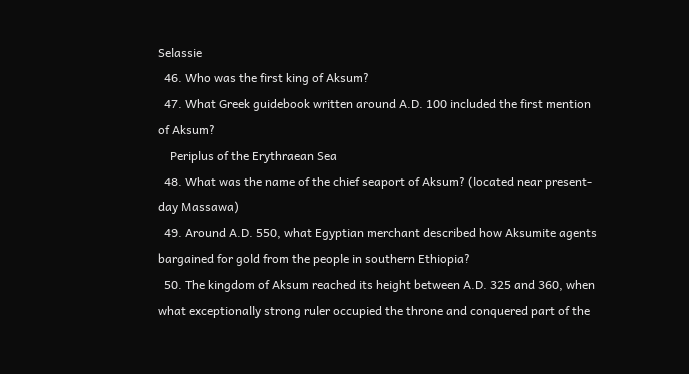Selassie
  46. Who was the first king of Aksum?
  47. What Greek guidebook written around A.D. 100 included the first mention of Aksum?
    Periplus of the Erythraean Sea
  48. What was the name of the chief seaport of Aksum? (located near present-day Massawa)
  49. Around A.D. 550, what Egyptian merchant described how Aksumite agents bargained for gold from the people in southern Ethiopia?
  50. The kingdom of Aksum reached its height between A.D. 325 and 360, when what exceptionally strong ruler occupied the throne and conquered part of the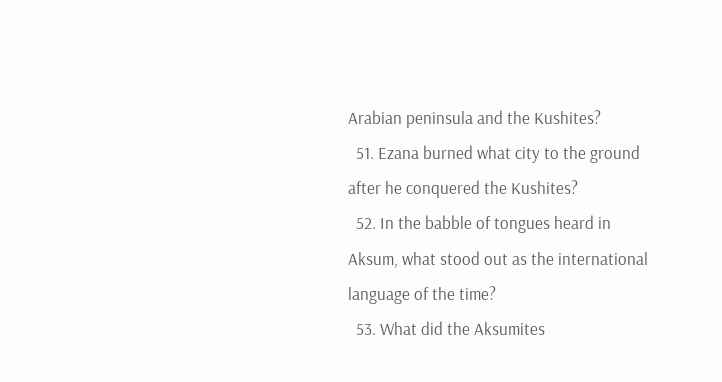Arabian peninsula and the Kushites?
  51. Ezana burned what city to the ground after he conquered the Kushites?
  52. In the babble of tongues heard in Aksum, what stood out as the international language of the time?
  53. What did the Aksumites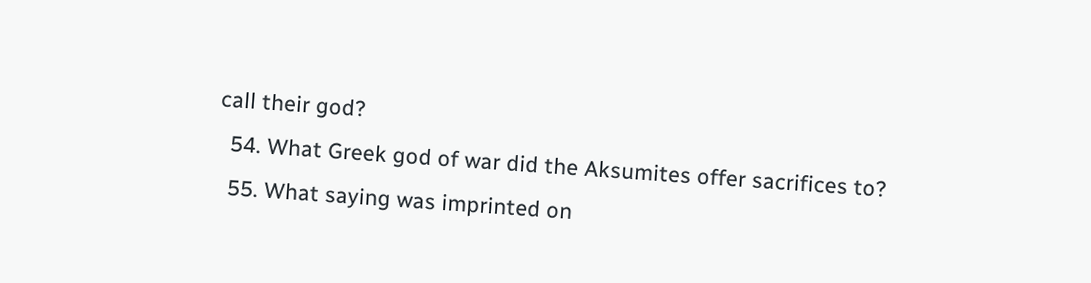call their god?
  54. What Greek god of war did the Aksumites offer sacrifices to?
  55. What saying was imprinted on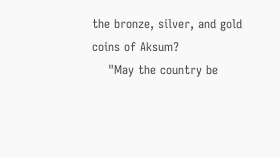the bronze, silver, and gold coins of Aksum?
    "May the country be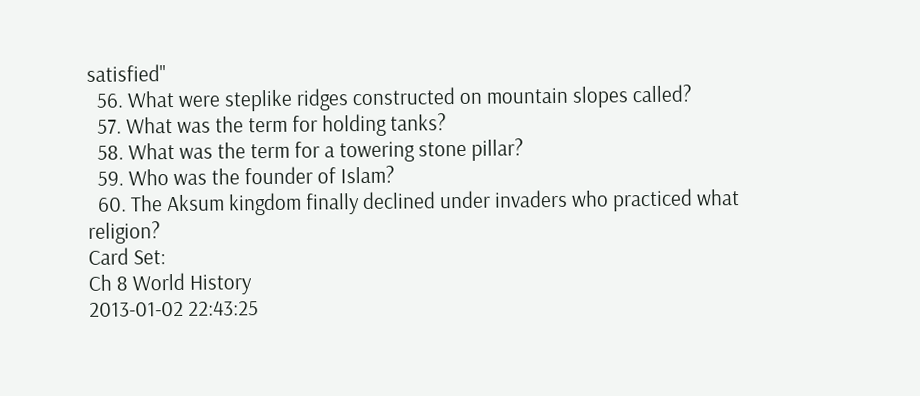satisfied"
  56. What were steplike ridges constructed on mountain slopes called?
  57. What was the term for holding tanks?
  58. What was the term for a towering stone pillar?
  59. Who was the founder of Islam?
  60. The Aksum kingdom finally declined under invaders who practiced what religion?
Card Set:
Ch 8 World History
2013-01-02 22:43:25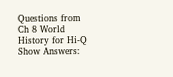Questions from Ch 8 World History for Hi-Q
Show Answers: